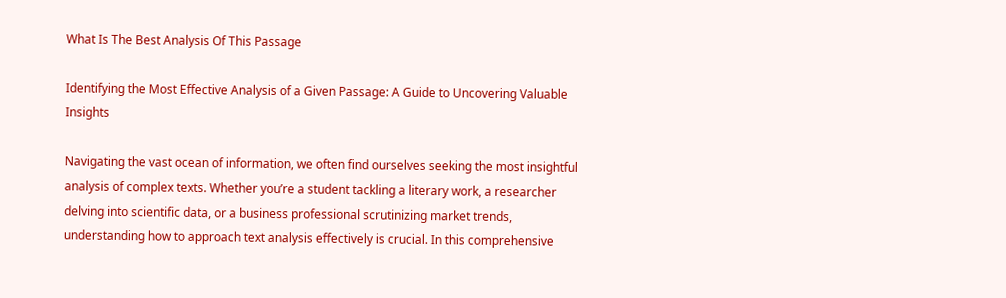What Is The Best Analysis Of This Passage

Identifying the Most Effective Analysis of a Given Passage: A Guide to Uncovering Valuable Insights

Navigating the vast ocean of information, we often find ourselves seeking the most insightful analysis of complex texts. Whether you’re a student tackling a literary work, a researcher delving into scientific data, or a business professional scrutinizing market trends, understanding how to approach text analysis effectively is crucial. In this comprehensive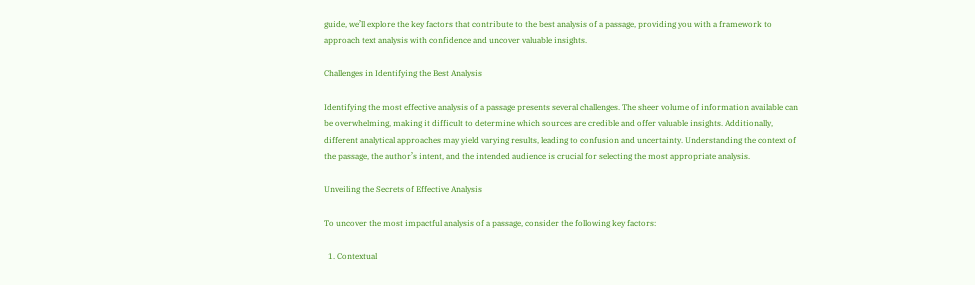guide, we’ll explore the key factors that contribute to the best analysis of a passage, providing you with a framework to approach text analysis with confidence and uncover valuable insights.

Challenges in Identifying the Best Analysis

Identifying the most effective analysis of a passage presents several challenges. The sheer volume of information available can be overwhelming, making it difficult to determine which sources are credible and offer valuable insights. Additionally, different analytical approaches may yield varying results, leading to confusion and uncertainty. Understanding the context of the passage, the author’s intent, and the intended audience is crucial for selecting the most appropriate analysis.

Unveiling the Secrets of Effective Analysis

To uncover the most impactful analysis of a passage, consider the following key factors:

  1. Contextual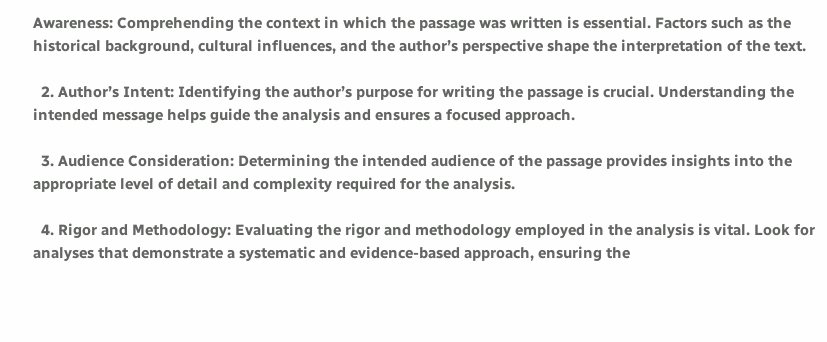Awareness: Comprehending the context in which the passage was written is essential. Factors such as the historical background, cultural influences, and the author’s perspective shape the interpretation of the text.

  2. Author’s Intent: Identifying the author’s purpose for writing the passage is crucial. Understanding the intended message helps guide the analysis and ensures a focused approach.

  3. Audience Consideration: Determining the intended audience of the passage provides insights into the appropriate level of detail and complexity required for the analysis.

  4. Rigor and Methodology: Evaluating the rigor and methodology employed in the analysis is vital. Look for analyses that demonstrate a systematic and evidence-based approach, ensuring the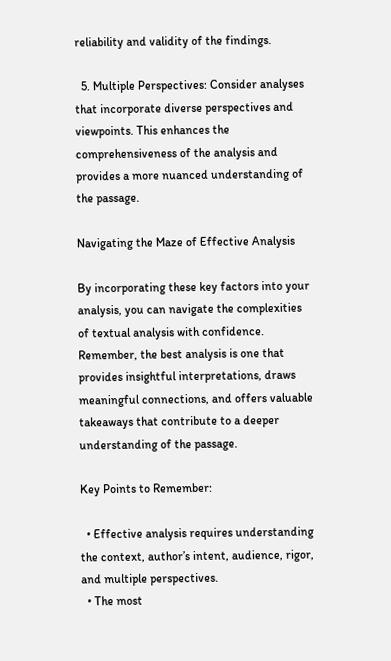reliability and validity of the findings.

  5. Multiple Perspectives: Consider analyses that incorporate diverse perspectives and viewpoints. This enhances the comprehensiveness of the analysis and provides a more nuanced understanding of the passage.

Navigating the Maze of Effective Analysis

By incorporating these key factors into your analysis, you can navigate the complexities of textual analysis with confidence. Remember, the best analysis is one that provides insightful interpretations, draws meaningful connections, and offers valuable takeaways that contribute to a deeper understanding of the passage.

Key Points to Remember:

  • Effective analysis requires understanding the context, author’s intent, audience, rigor, and multiple perspectives.
  • The most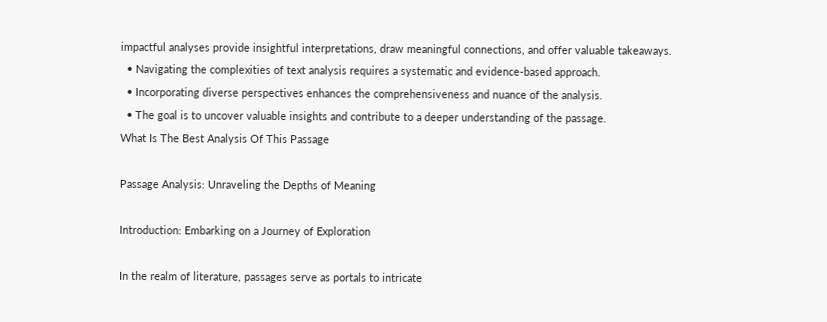impactful analyses provide insightful interpretations, draw meaningful connections, and offer valuable takeaways.
  • Navigating the complexities of text analysis requires a systematic and evidence-based approach.
  • Incorporating diverse perspectives enhances the comprehensiveness and nuance of the analysis.
  • The goal is to uncover valuable insights and contribute to a deeper understanding of the passage.
What Is The Best Analysis Of This Passage

Passage Analysis: Unraveling the Depths of Meaning

Introduction: Embarking on a Journey of Exploration

In the realm of literature, passages serve as portals to intricate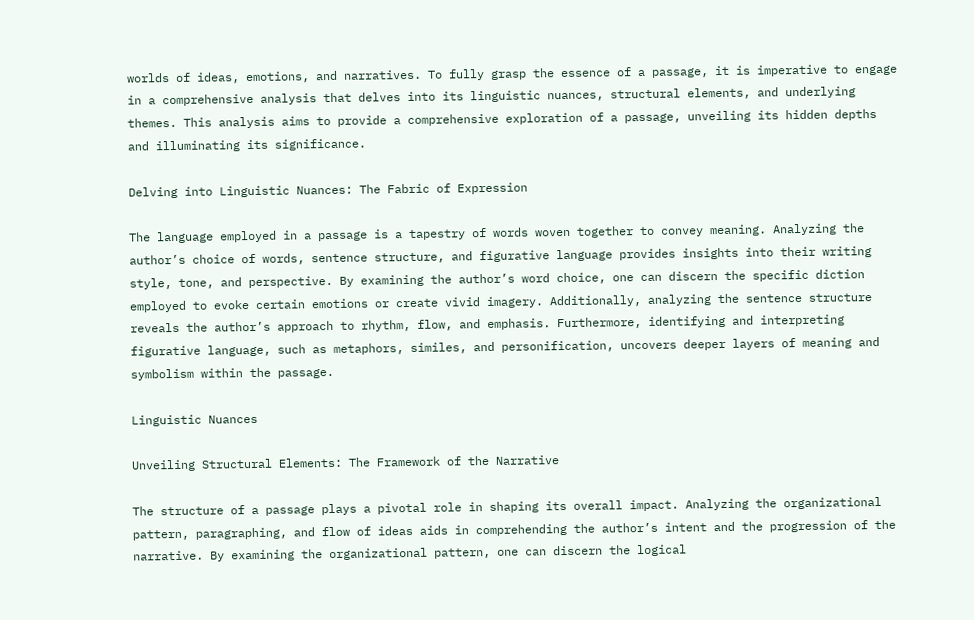worlds of ideas, emotions, and narratives. To fully grasp the essence of a passage, it is imperative to engage in a comprehensive analysis that delves into its linguistic nuances, structural elements, and underlying themes. This analysis aims to provide a comprehensive exploration of a passage, unveiling its hidden depths and illuminating its significance.

Delving into Linguistic Nuances: The Fabric of Expression

The language employed in a passage is a tapestry of words woven together to convey meaning. Analyzing the author’s choice of words, sentence structure, and figurative language provides insights into their writing style, tone, and perspective. By examining the author’s word choice, one can discern the specific diction employed to evoke certain emotions or create vivid imagery. Additionally, analyzing the sentence structure reveals the author’s approach to rhythm, flow, and emphasis. Furthermore, identifying and interpreting figurative language, such as metaphors, similes, and personification, uncovers deeper layers of meaning and symbolism within the passage.

Linguistic Nuances

Unveiling Structural Elements: The Framework of the Narrative

The structure of a passage plays a pivotal role in shaping its overall impact. Analyzing the organizational pattern, paragraphing, and flow of ideas aids in comprehending the author’s intent and the progression of the narrative. By examining the organizational pattern, one can discern the logical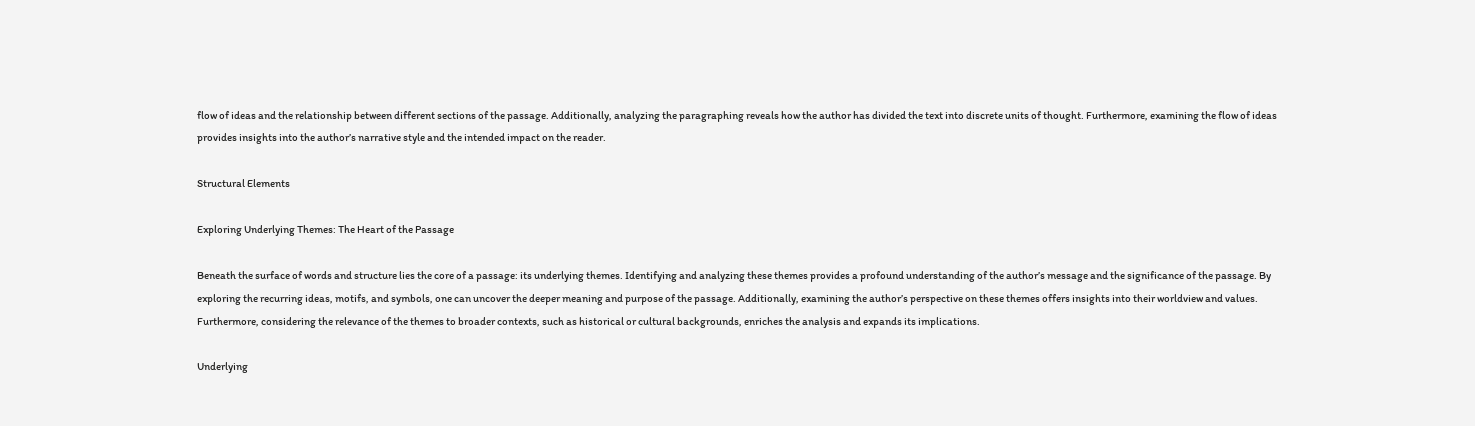flow of ideas and the relationship between different sections of the passage. Additionally, analyzing the paragraphing reveals how the author has divided the text into discrete units of thought. Furthermore, examining the flow of ideas provides insights into the author’s narrative style and the intended impact on the reader.

Structural Elements

Exploring Underlying Themes: The Heart of the Passage

Beneath the surface of words and structure lies the core of a passage: its underlying themes. Identifying and analyzing these themes provides a profound understanding of the author’s message and the significance of the passage. By exploring the recurring ideas, motifs, and symbols, one can uncover the deeper meaning and purpose of the passage. Additionally, examining the author’s perspective on these themes offers insights into their worldview and values. Furthermore, considering the relevance of the themes to broader contexts, such as historical or cultural backgrounds, enriches the analysis and expands its implications.

Underlying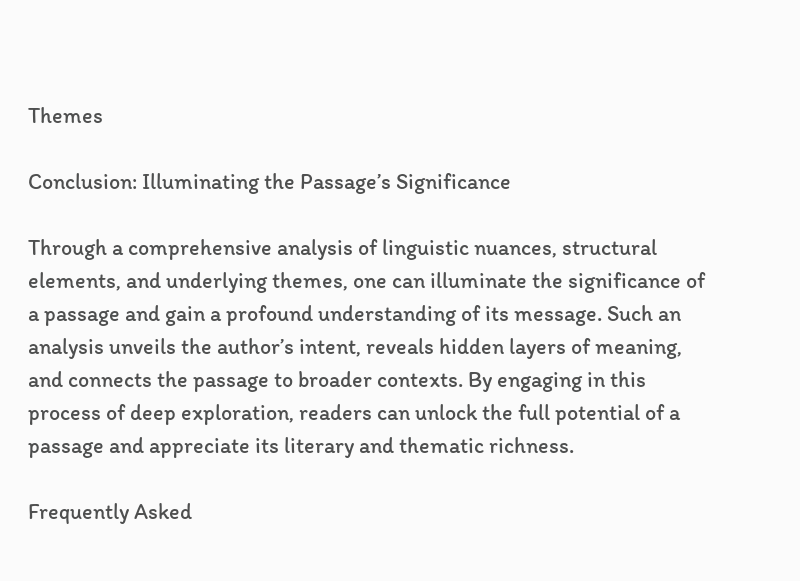Themes

Conclusion: Illuminating the Passage’s Significance

Through a comprehensive analysis of linguistic nuances, structural elements, and underlying themes, one can illuminate the significance of a passage and gain a profound understanding of its message. Such an analysis unveils the author’s intent, reveals hidden layers of meaning, and connects the passage to broader contexts. By engaging in this process of deep exploration, readers can unlock the full potential of a passage and appreciate its literary and thematic richness.

Frequently Asked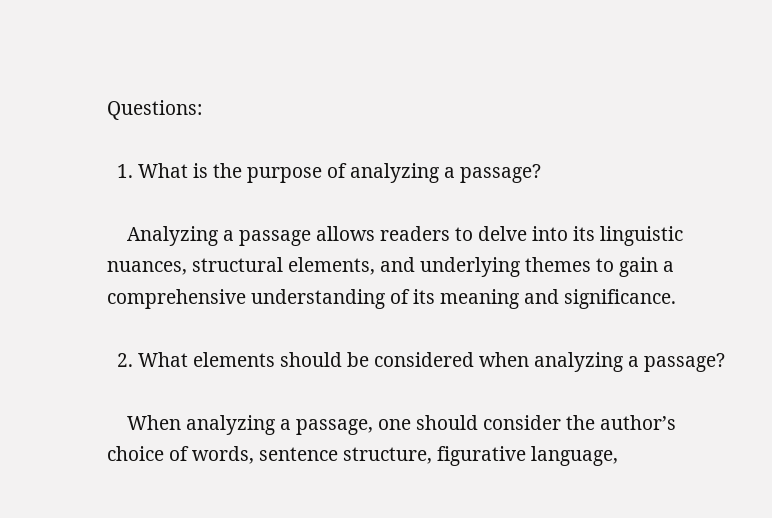Questions:

  1. What is the purpose of analyzing a passage?

    Analyzing a passage allows readers to delve into its linguistic nuances, structural elements, and underlying themes to gain a comprehensive understanding of its meaning and significance.

  2. What elements should be considered when analyzing a passage?

    When analyzing a passage, one should consider the author’s choice of words, sentence structure, figurative language,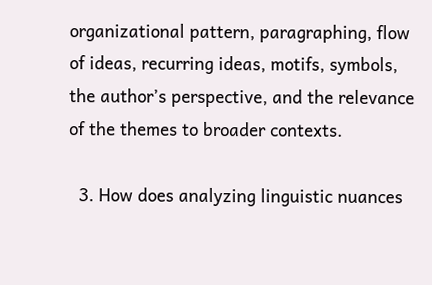organizational pattern, paragraphing, flow of ideas, recurring ideas, motifs, symbols, the author’s perspective, and the relevance of the themes to broader contexts.

  3. How does analyzing linguistic nuances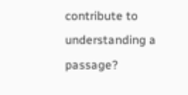contribute to understanding a passage?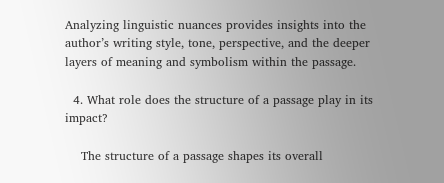Analyzing linguistic nuances provides insights into the author’s writing style, tone, perspective, and the deeper layers of meaning and symbolism within the passage.

  4. What role does the structure of a passage play in its impact?

    The structure of a passage shapes its overall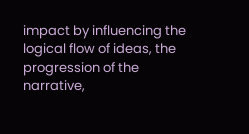impact by influencing the logical flow of ideas, the progression of the narrative,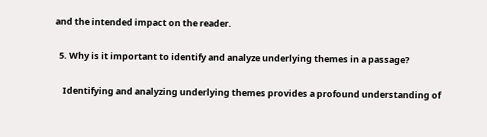and the intended impact on the reader.

  5. Why is it important to identify and analyze underlying themes in a passage?

    Identifying and analyzing underlying themes provides a profound understanding of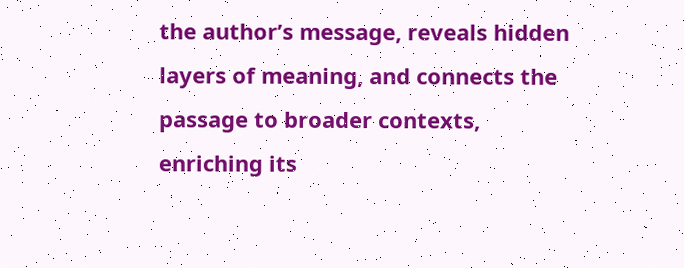the author’s message, reveals hidden layers of meaning, and connects the passage to broader contexts, enriching its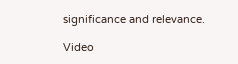significance and relevance.

Video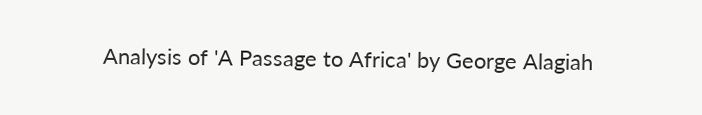Analysis of 'A Passage to Africa' by George Alagiah